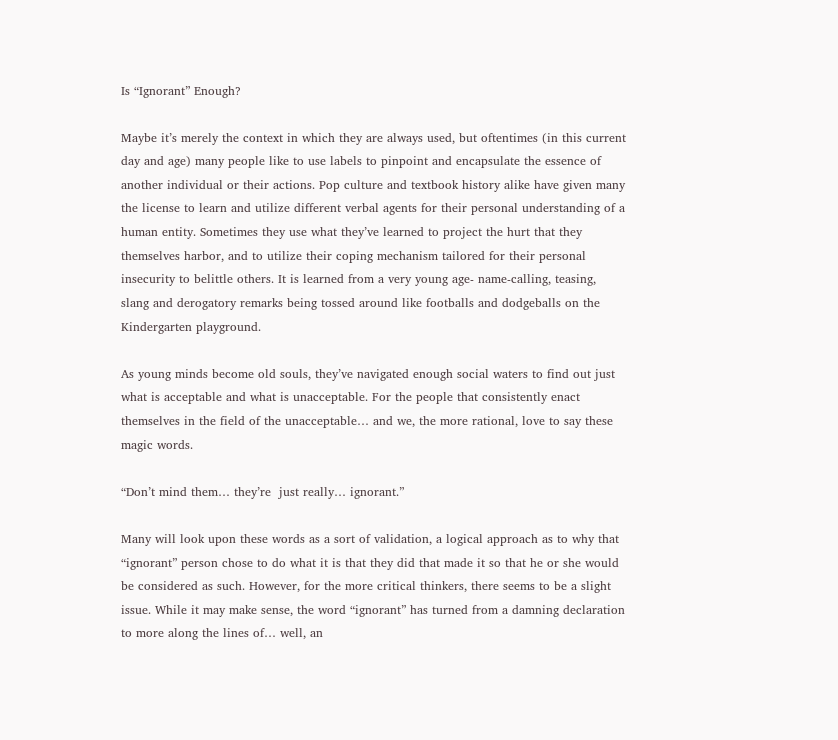Is “Ignorant” Enough?

Maybe it’s merely the context in which they are always used, but oftentimes (in this current day and age) many people like to use labels to pinpoint and encapsulate the essence of another individual or their actions. Pop culture and textbook history alike have given many the license to learn and utilize different verbal agents for their personal understanding of a human entity. Sometimes they use what they’ve learned to project the hurt that they themselves harbor, and to utilize their coping mechanism tailored for their personal insecurity to belittle others. It is learned from a very young age- name-calling, teasing, slang and derogatory remarks being tossed around like footballs and dodgeballs on the Kindergarten playground.

As young minds become old souls, they’ve navigated enough social waters to find out just what is acceptable and what is unacceptable. For the people that consistently enact themselves in the field of the unacceptable… and we, the more rational, love to say these magic words.

“Don’t mind them… they’re  just really… ignorant.”

Many will look upon these words as a sort of validation, a logical approach as to why that “ignorant” person chose to do what it is that they did that made it so that he or she would be considered as such. However, for the more critical thinkers, there seems to be a slight issue. While it may make sense, the word “ignorant” has turned from a damning declaration to more along the lines of… well, an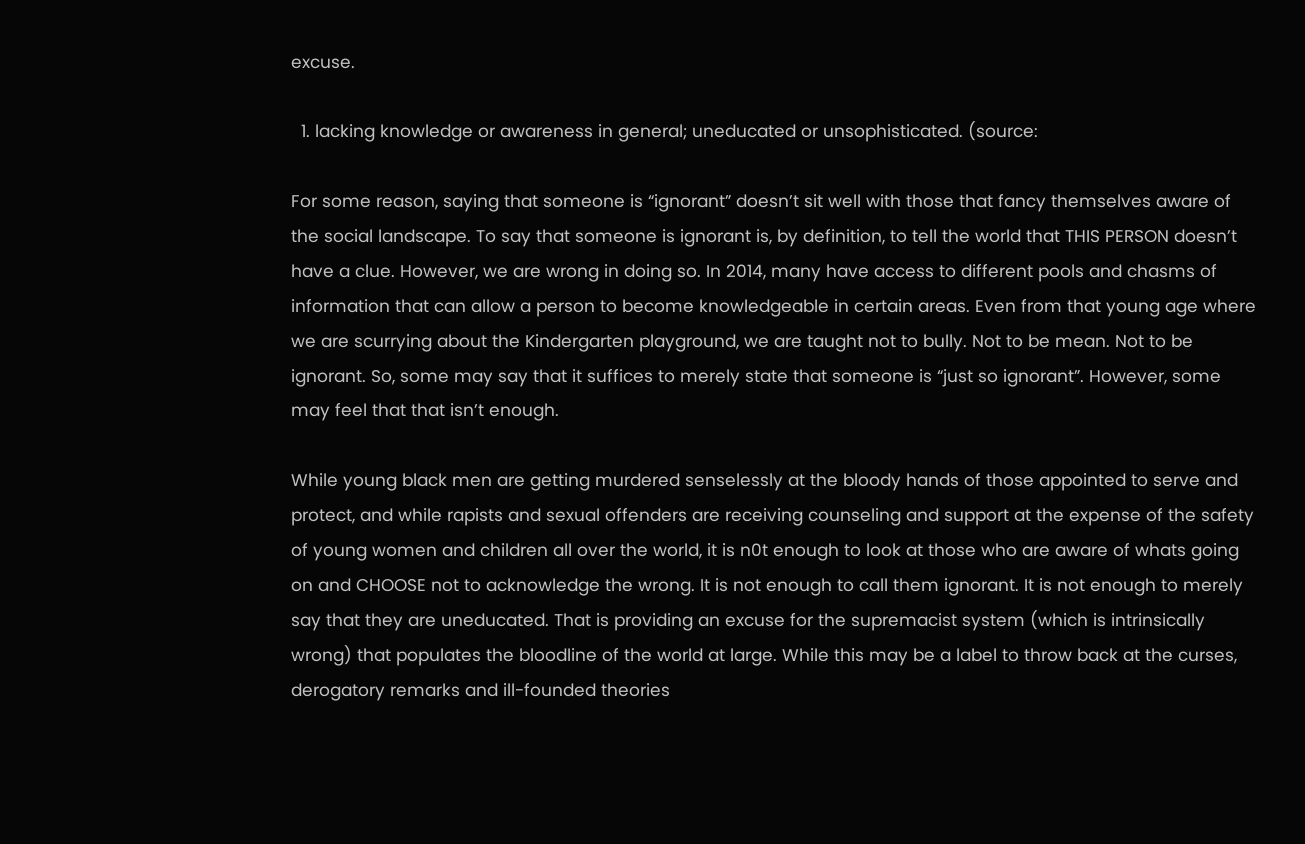excuse.

  1. lacking knowledge or awareness in general; uneducated or unsophisticated. (source:

For some reason, saying that someone is “ignorant” doesn’t sit well with those that fancy themselves aware of the social landscape. To say that someone is ignorant is, by definition, to tell the world that THIS PERSON doesn’t have a clue. However, we are wrong in doing so. In 2014, many have access to different pools and chasms of information that can allow a person to become knowledgeable in certain areas. Even from that young age where we are scurrying about the Kindergarten playground, we are taught not to bully. Not to be mean. Not to be ignorant. So, some may say that it suffices to merely state that someone is “just so ignorant”. However, some may feel that that isn’t enough.

While young black men are getting murdered senselessly at the bloody hands of those appointed to serve and protect, and while rapists and sexual offenders are receiving counseling and support at the expense of the safety of young women and children all over the world, it is n0t enough to look at those who are aware of whats going on and CHOOSE not to acknowledge the wrong. It is not enough to call them ignorant. It is not enough to merely say that they are uneducated. That is providing an excuse for the supremacist system (which is intrinsically wrong) that populates the bloodline of the world at large. While this may be a label to throw back at the curses, derogatory remarks and ill-founded theories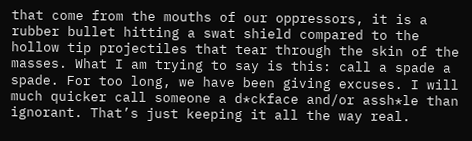that come from the mouths of our oppressors, it is a rubber bullet hitting a swat shield compared to the hollow tip projectiles that tear through the skin of the masses. What I am trying to say is this: call a spade a spade. For too long, we have been giving excuses. I will much quicker call someone a d*ckface and/or assh*le than ignorant. That’s just keeping it all the way real.